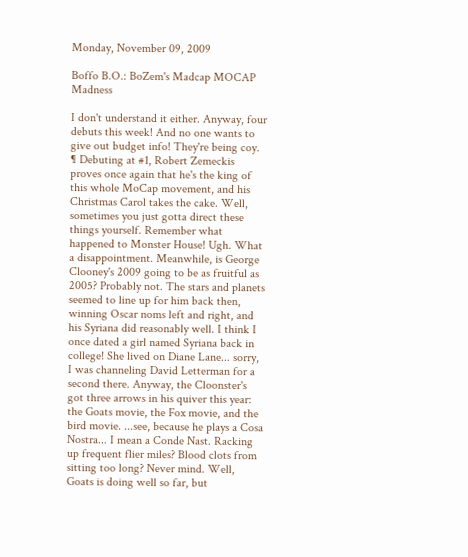Monday, November 09, 2009

Boffo B.O.: BoZem's Madcap MOCAP Madness

I don't understand it either. Anyway, four debuts this week! And no one wants to give out budget info! They're being coy. ¶ Debuting at #1, Robert Zemeckis proves once again that he's the king of this whole MoCap movement, and his Christmas Carol takes the cake. Well, sometimes you just gotta direct these things yourself. Remember what happened to Monster House! Ugh. What a disappointment. Meanwhile, is George Clooney's 2009 going to be as fruitful as 2005? Probably not. The stars and planets seemed to line up for him back then, winning Oscar noms left and right, and his Syriana did reasonably well. I think I once dated a girl named Syriana back in college! She lived on Diane Lane... sorry, I was channeling David Letterman for a second there. Anyway, the Cloonster's got three arrows in his quiver this year: the Goats movie, the Fox movie, and the bird movie. ...see, because he plays a Cosa Nostra... I mean a Conde Nast. Racking up frequent flier miles? Blood clots from sitting too long? Never mind. Well, Goats is doing well so far, but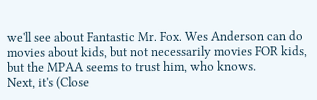we'll see about Fantastic Mr. Fox. Wes Anderson can do movies about kids, but not necessarily movies FOR kids, but the MPAA seems to trust him, who knows.
Next, it's (Close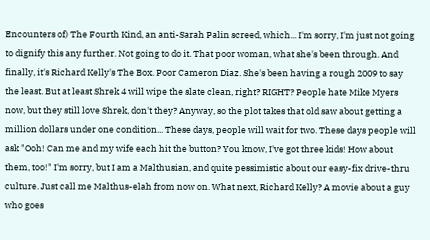Encounters of) The Fourth Kind, an anti-Sarah Palin screed, which... I'm sorry, I'm just not going to dignify this any further. Not going to do it. That poor woman, what she's been through. And finally, it's Richard Kelly's The Box. Poor Cameron Diaz. She's been having a rough 2009 to say the least. But at least Shrek 4 will wipe the slate clean, right? RIGHT? People hate Mike Myers now, but they still love Shrek, don't they? Anyway, so the plot takes that old saw about getting a million dollars under one condition... These days, people will wait for two. These days people will ask "Ooh! Can me and my wife each hit the button? You know, I've got three kids! How about them, too!" I'm sorry, but I am a Malthusian, and quite pessimistic about our easy-fix drive-thru culture. Just call me Malthus-elah from now on. What next, Richard Kelly? A movie about a guy who goes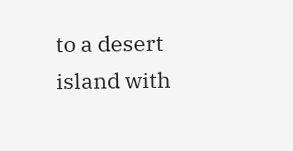to a desert island with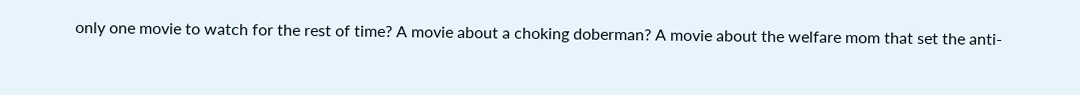only one movie to watch for the rest of time? A movie about a choking doberman? A movie about the welfare mom that set the anti-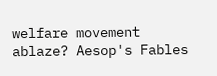welfare movement ablaze? Aesop's Fables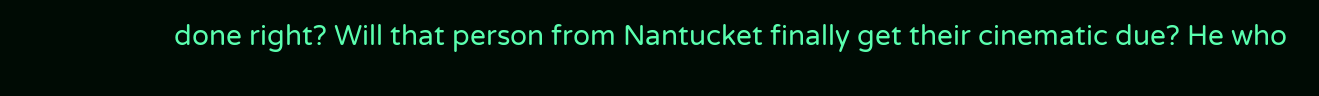done right? Will that person from Nantucket finally get their cinematic due? He who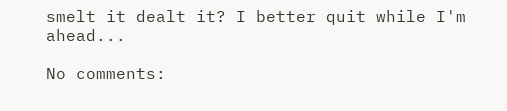smelt it dealt it? I better quit while I'm ahead...

No comments: